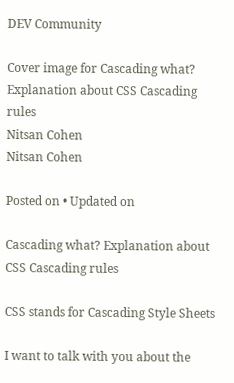DEV Community

Cover image for Cascading what? Explanation about CSS Cascading rules
Nitsan Cohen
Nitsan Cohen

Posted on • Updated on

Cascading what? Explanation about CSS Cascading rules

CSS stands for Cascading Style Sheets

I want to talk with you about the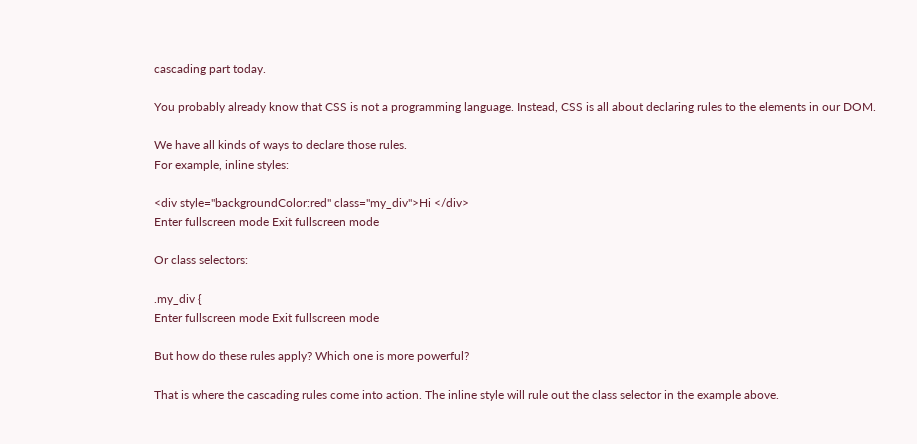cascading part today.

You probably already know that CSS is not a programming language. Instead, CSS is all about declaring rules to the elements in our DOM.

We have all kinds of ways to declare those rules.
For example, inline styles:

<div style="backgroundColor:red" class="my_div">Hi </div>
Enter fullscreen mode Exit fullscreen mode

Or class selectors:

.my_div {
Enter fullscreen mode Exit fullscreen mode

But how do these rules apply? Which one is more powerful?

That is where the cascading rules come into action. The inline style will rule out the class selector in the example above.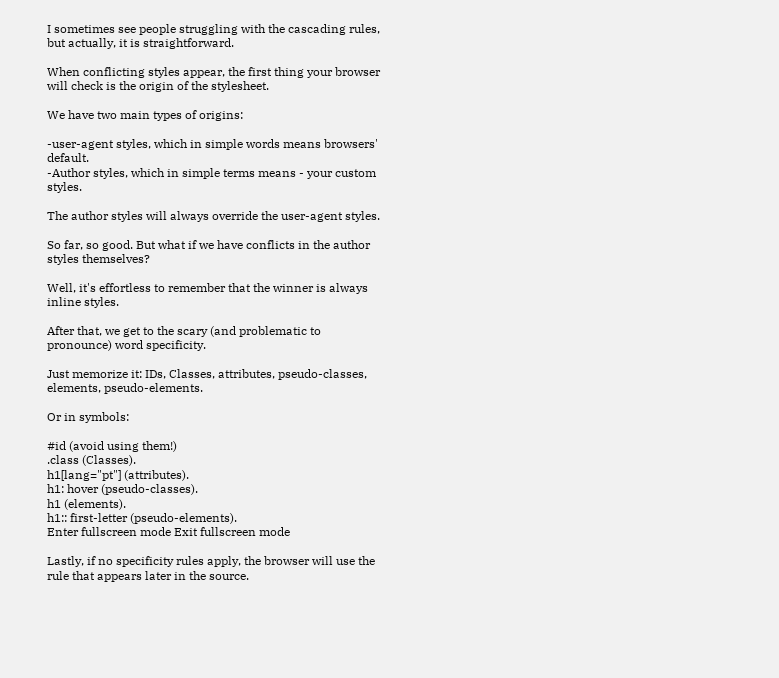I sometimes see people struggling with the cascading rules, but actually, it is straightforward.

When conflicting styles appear, the first thing your browser will check is the origin of the stylesheet.

We have two main types of origins:

-user-agent styles, which in simple words means browsers' default.
-Author styles, which in simple terms means - your custom styles.

The author styles will always override the user-agent styles.

So far, so good. But what if we have conflicts in the author styles themselves?

Well, it's effortless to remember that the winner is always inline styles.

After that, we get to the scary (and problematic to pronounce) word specificity.

Just memorize it: IDs, Classes, attributes, pseudo-classes, elements, pseudo-elements.

Or in symbols:

#id (avoid using them!)
.class (Classes).
h1[lang="pt"] (attributes).
h1: hover (pseudo-classes).
h1 (elements).
h1:: first-letter (pseudo-elements).
Enter fullscreen mode Exit fullscreen mode

Lastly, if no specificity rules apply, the browser will use the rule that appears later in the source.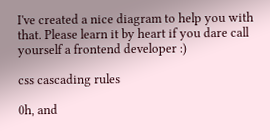I've created a nice diagram to help you with that. Please learn it by heart if you dare call yourself a frontend developer :)

css cascading rules

0h, and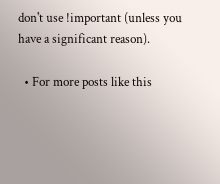don't use !important (unless you have a significant reason).

  • For more posts like this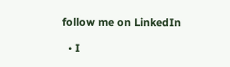follow me on LinkedIn

  • I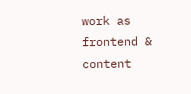work as frontend & content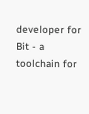developer for Bit - a toolchain for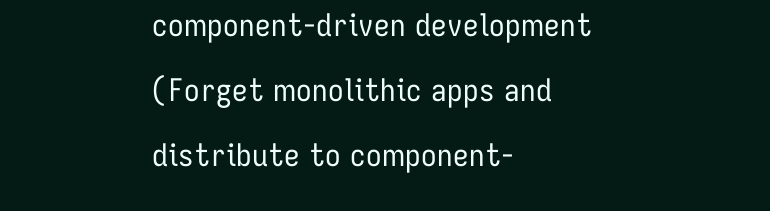component-driven development (Forget monolithic apps and distribute to component-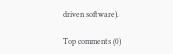driven software).

Top comments (0)